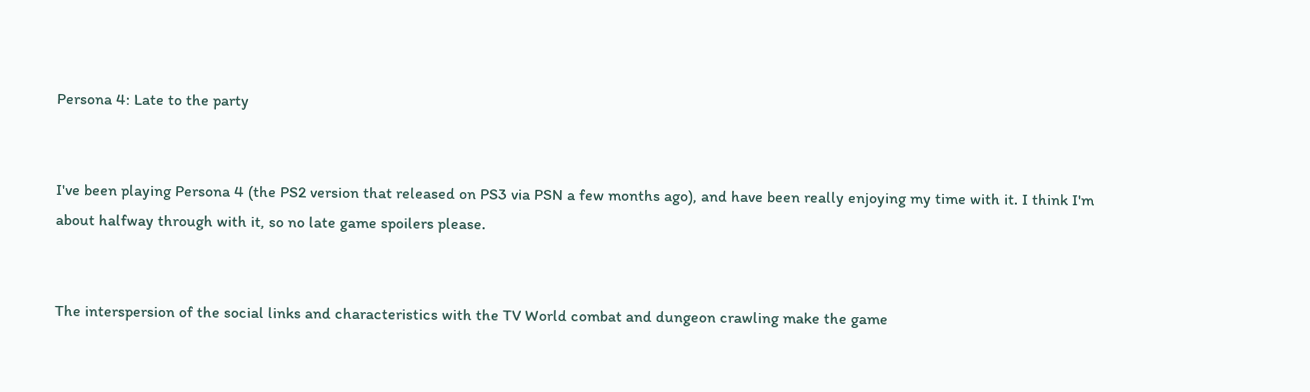Persona 4: Late to the party


I've been playing Persona 4 (the PS2 version that released on PS3 via PSN a few months ago), and have been really enjoying my time with it. I think I'm about halfway through with it, so no late game spoilers please.


The interspersion of the social links and characteristics with the TV World combat and dungeon crawling make the game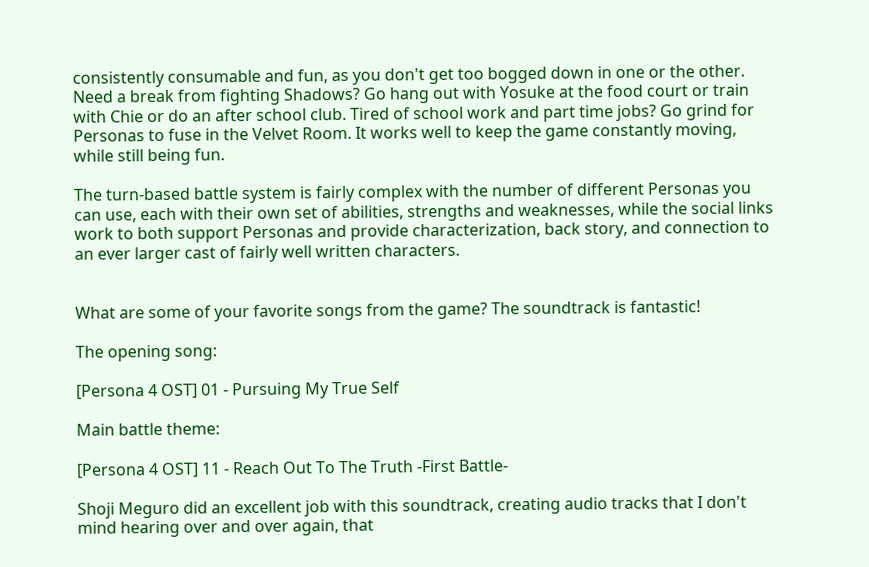consistently consumable and fun, as you don't get too bogged down in one or the other. Need a break from fighting Shadows? Go hang out with Yosuke at the food court or train with Chie or do an after school club. Tired of school work and part time jobs? Go grind for Personas to fuse in the Velvet Room. It works well to keep the game constantly moving, while still being fun.

The turn-based battle system is fairly complex with the number of different Personas you can use, each with their own set of abilities, strengths and weaknesses, while the social links work to both support Personas and provide characterization, back story, and connection to an ever larger cast of fairly well written characters.


What are some of your favorite songs from the game? The soundtrack is fantastic!

The opening song:

[Persona 4 OST] 01 - Pursuing My True Self

Main battle theme:

[Persona 4 OST] 11 - Reach Out To The Truth -First Battle-

Shoji Meguro did an excellent job with this soundtrack, creating audio tracks that I don't mind hearing over and over again, that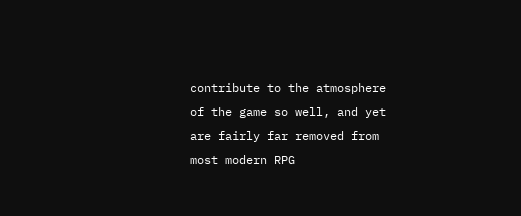contribute to the atmosphere of the game so well, and yet are fairly far removed from most modern RPG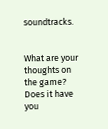soundtracks.


What are your thoughts on the game? Does it have you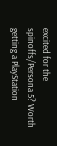excited for the spinoffs/Persona 5? Worth getting a PlayStation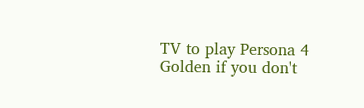TV to play Persona 4 Golden if you don't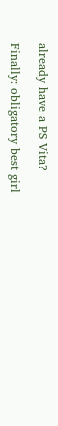already have a PS Vita?

Finally: obligatory best girl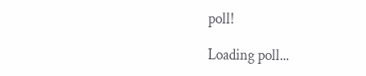poll!

Loading poll...